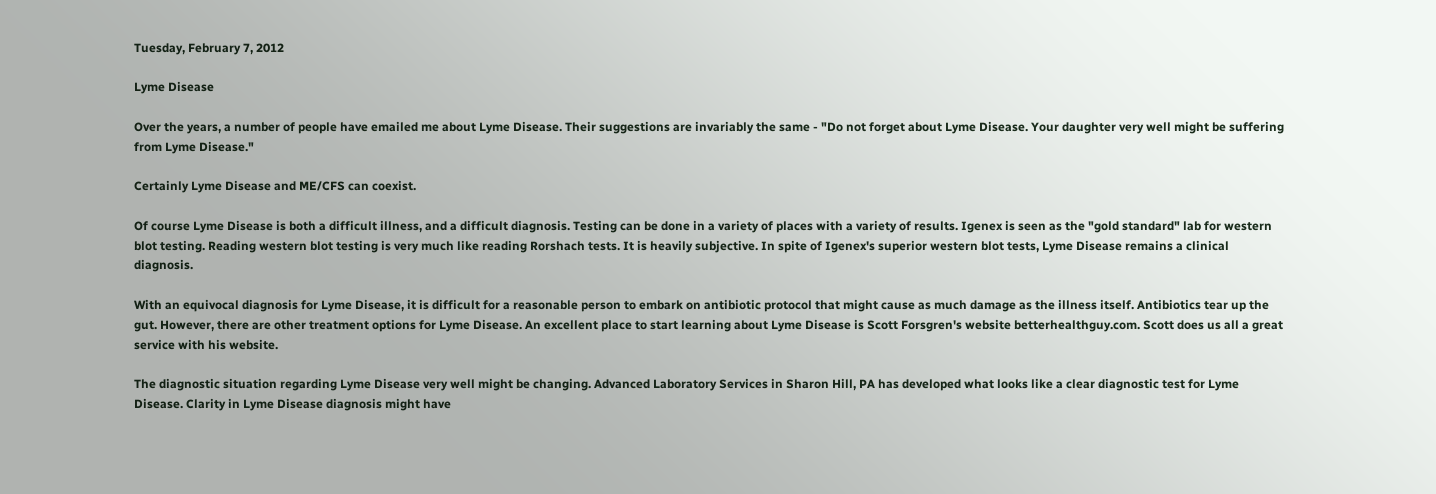Tuesday, February 7, 2012

Lyme Disease

Over the years, a number of people have emailed me about Lyme Disease. Their suggestions are invariably the same - "Do not forget about Lyme Disease. Your daughter very well might be suffering from Lyme Disease."

Certainly Lyme Disease and ME/CFS can coexist.

Of course Lyme Disease is both a difficult illness, and a difficult diagnosis. Testing can be done in a variety of places with a variety of results. Igenex is seen as the "gold standard" lab for western blot testing. Reading western blot testing is very much like reading Rorshach tests. It is heavily subjective. In spite of Igenex's superior western blot tests, Lyme Disease remains a clinical diagnosis.

With an equivocal diagnosis for Lyme Disease, it is difficult for a reasonable person to embark on antibiotic protocol that might cause as much damage as the illness itself. Antibiotics tear up the gut. However, there are other treatment options for Lyme Disease. An excellent place to start learning about Lyme Disease is Scott Forsgren's website betterhealthguy.com. Scott does us all a great service with his website.

The diagnostic situation regarding Lyme Disease very well might be changing. Advanced Laboratory Services in Sharon Hill, PA has developed what looks like a clear diagnostic test for Lyme Disease. Clarity in Lyme Disease diagnosis might have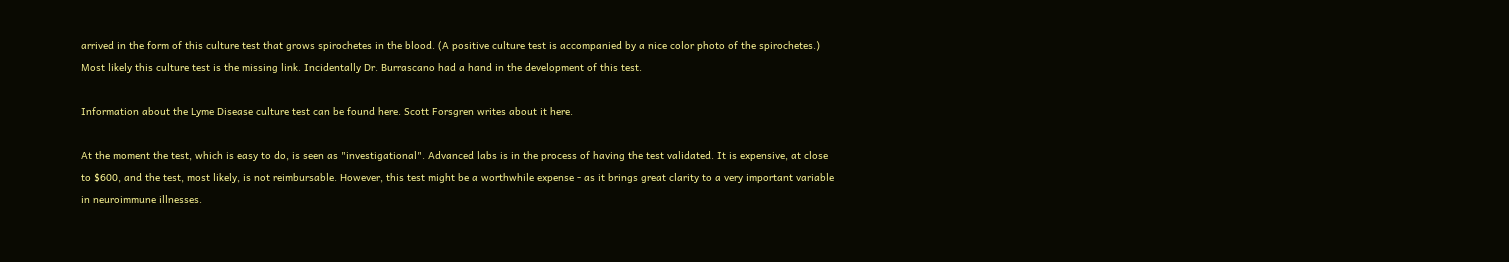arrived in the form of this culture test that grows spirochetes in the blood. (A positive culture test is accompanied by a nice color photo of the spirochetes.) Most likely this culture test is the missing link. Incidentally Dr. Burrascano had a hand in the development of this test.

Information about the Lyme Disease culture test can be found here. Scott Forsgren writes about it here.

At the moment the test, which is easy to do, is seen as "investigational". Advanced labs is in the process of having the test validated. It is expensive, at close to $600, and the test, most likely, is not reimbursable. However, this test might be a worthwhile expense - as it brings great clarity to a very important variable in neuroimmune illnesses.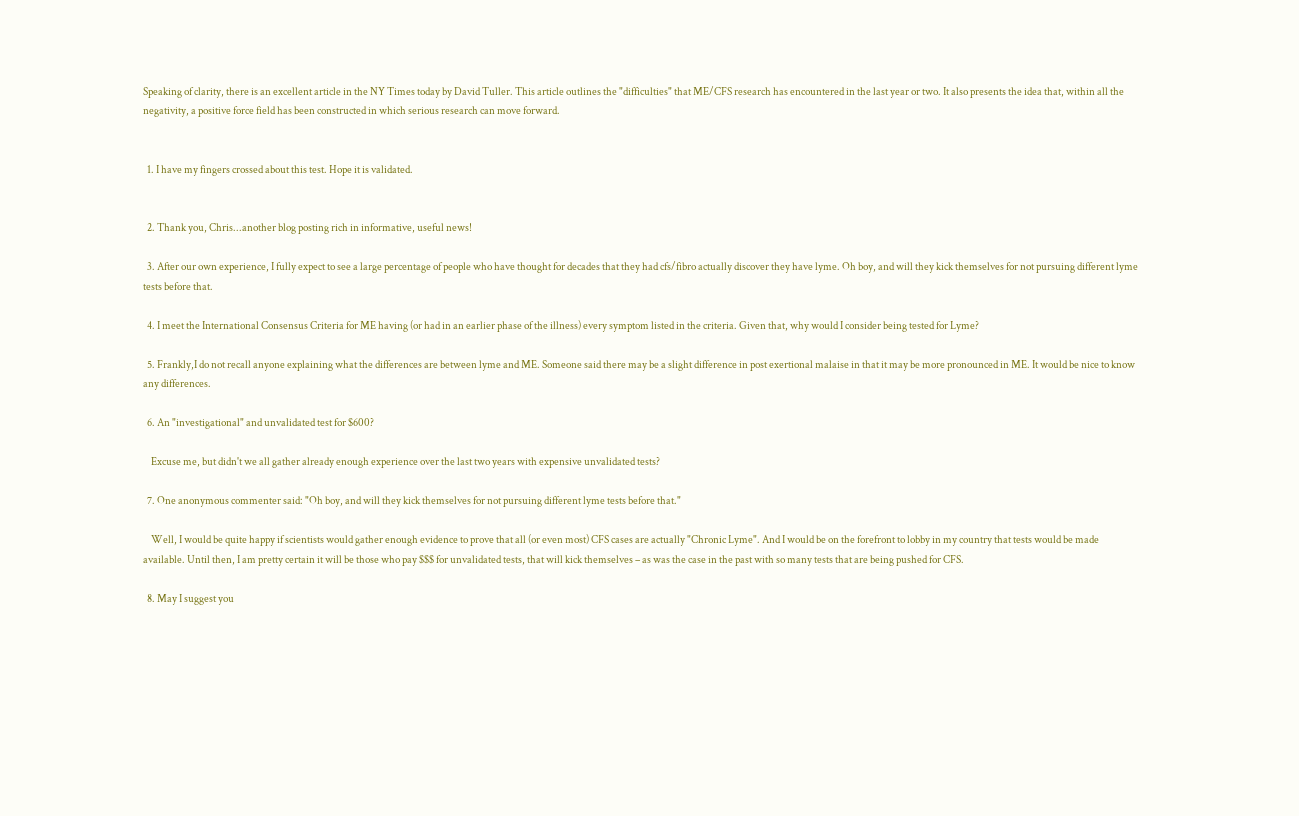Speaking of clarity, there is an excellent article in the NY Times today by David Tuller. This article outlines the "difficulties" that ME/CFS research has encountered in the last year or two. It also presents the idea that, within all the negativity, a positive force field has been constructed in which serious research can move forward.


  1. I have my fingers crossed about this test. Hope it is validated.


  2. Thank you, Chris...another blog posting rich in informative, useful news!

  3. After our own experience, I fully expect to see a large percentage of people who have thought for decades that they had cfs/fibro actually discover they have lyme. Oh boy, and will they kick themselves for not pursuing different lyme tests before that.

  4. I meet the International Consensus Criteria for ME having (or had in an earlier phase of the illness) every symptom listed in the criteria. Given that, why would I consider being tested for Lyme?

  5. Frankly,I do not recall anyone explaining what the differences are between lyme and ME. Someone said there may be a slight difference in post exertional malaise in that it may be more pronounced in ME. It would be nice to know any differences.

  6. An "investigational" and unvalidated test for $600?

    Excuse me, but didn't we all gather already enough experience over the last two years with expensive unvalidated tests?

  7. One anonymous commenter said: "Oh boy, and will they kick themselves for not pursuing different lyme tests before that."

    Well, I would be quite happy if scientists would gather enough evidence to prove that all (or even most) CFS cases are actually "Chronic Lyme". And I would be on the forefront to lobby in my country that tests would be made available. Until then, I am pretty certain it will be those who pay $$$ for unvalidated tests, that will kick themselves – as was the case in the past with so many tests that are being pushed for CFS.

  8. May I suggest you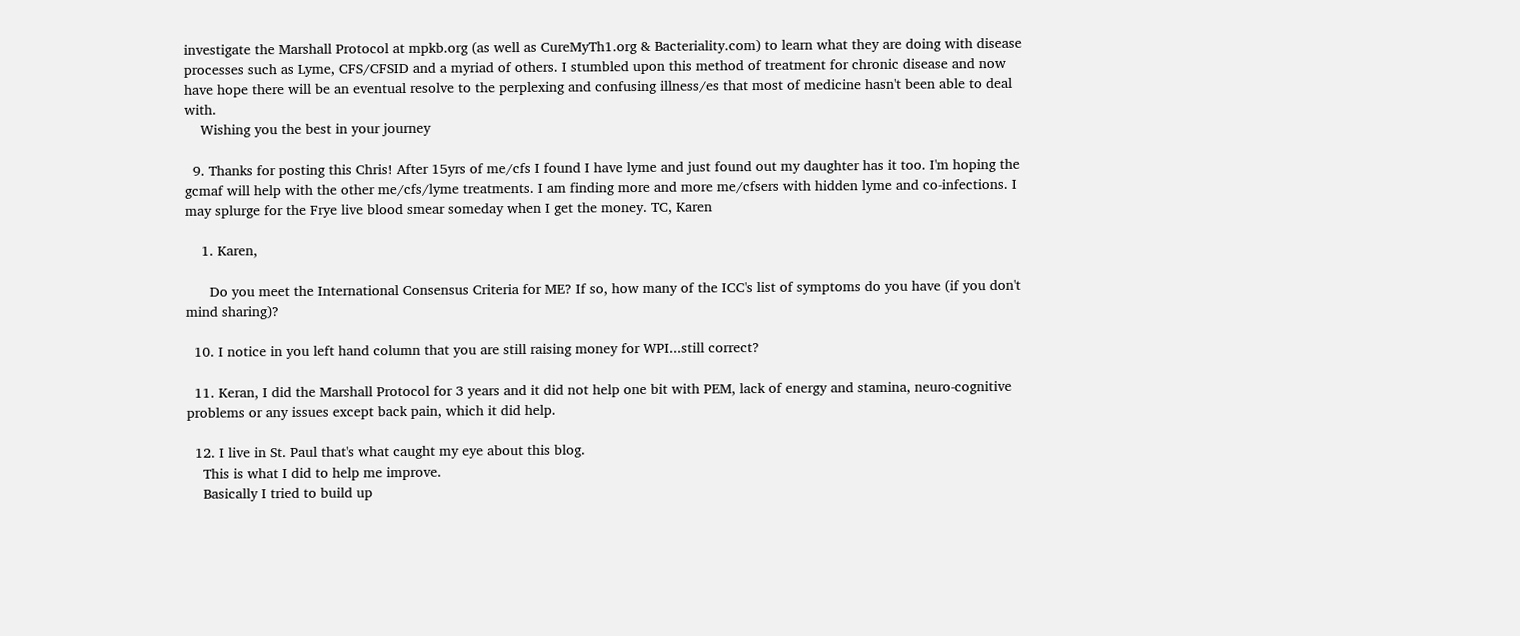investigate the Marshall Protocol at mpkb.org (as well as CureMyTh1.org & Bacteriality.com) to learn what they are doing with disease processes such as Lyme, CFS/CFSID and a myriad of others. I stumbled upon this method of treatment for chronic disease and now have hope there will be an eventual resolve to the perplexing and confusing illness/es that most of medicine hasn't been able to deal with.
    Wishing you the best in your journey

  9. Thanks for posting this Chris! After 15yrs of me/cfs I found I have lyme and just found out my daughter has it too. I'm hoping the gcmaf will help with the other me/cfs/lyme treatments. I am finding more and more me/cfsers with hidden lyme and co-infections. I may splurge for the Frye live blood smear someday when I get the money. TC, Karen

    1. Karen,

      Do you meet the International Consensus Criteria for ME? If so, how many of the ICC's list of symptoms do you have (if you don't mind sharing)?

  10. I notice in you left hand column that you are still raising money for WPI...still correct?

  11. Keran, I did the Marshall Protocol for 3 years and it did not help one bit with PEM, lack of energy and stamina, neuro-cognitive problems or any issues except back pain, which it did help.

  12. I live in St. Paul that's what caught my eye about this blog.
    This is what I did to help me improve.
    Basically I tried to build up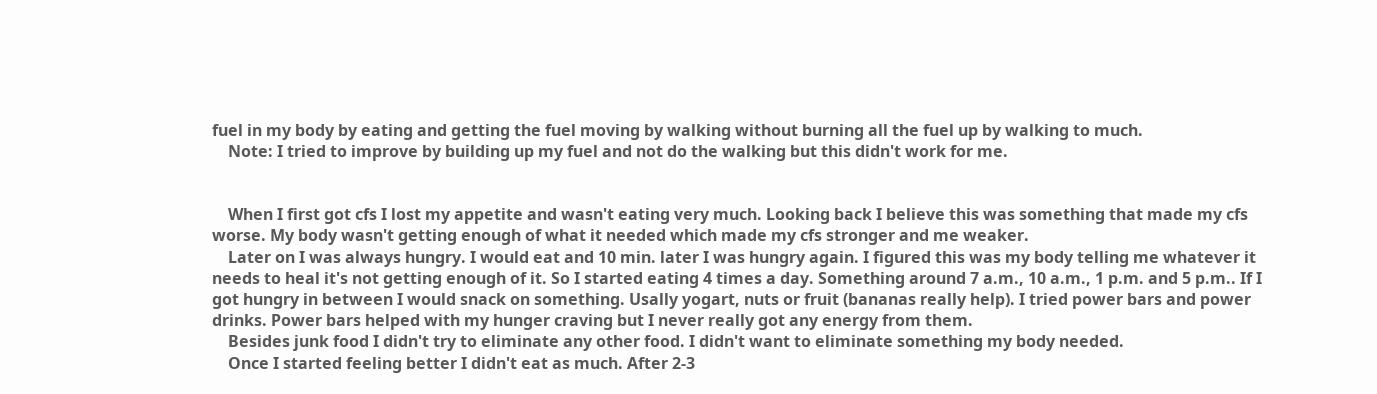fuel in my body by eating and getting the fuel moving by walking without burning all the fuel up by walking to much.
    Note: I tried to improve by building up my fuel and not do the walking but this didn't work for me.


    When I first got cfs I lost my appetite and wasn't eating very much. Looking back I believe this was something that made my cfs worse. My body wasn't getting enough of what it needed which made my cfs stronger and me weaker.
    Later on I was always hungry. I would eat and 10 min. later I was hungry again. I figured this was my body telling me whatever it needs to heal it's not getting enough of it. So I started eating 4 times a day. Something around 7 a.m., 10 a.m., 1 p.m. and 5 p.m.. If I got hungry in between I would snack on something. Usally yogart, nuts or fruit (bananas really help). I tried power bars and power drinks. Power bars helped with my hunger craving but I never really got any energy from them.
    Besides junk food I didn't try to eliminate any other food. I didn't want to eliminate something my body needed.
    Once I started feeling better I didn't eat as much. After 2-3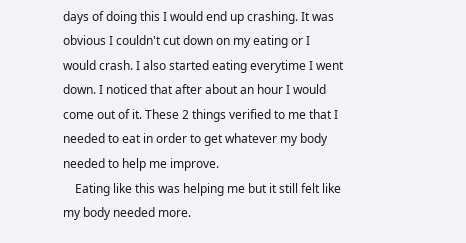days of doing this I would end up crashing. It was obvious I couldn't cut down on my eating or I would crash. I also started eating everytime I went down. I noticed that after about an hour I would come out of it. These 2 things verified to me that I needed to eat in order to get whatever my body needed to help me improve.
    Eating like this was helping me but it still felt like my body needed more.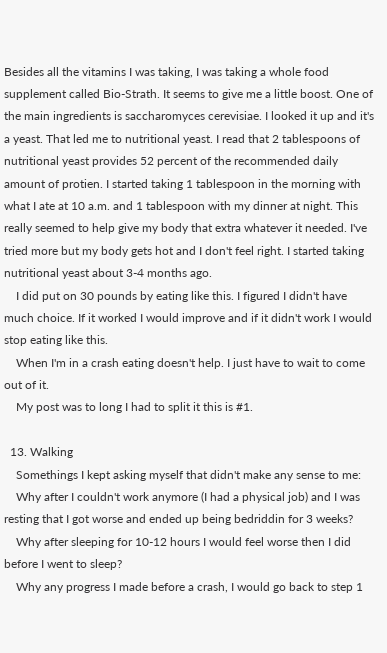Besides all the vitamins I was taking, I was taking a whole food supplement called Bio-Strath. It seems to give me a little boost. One of the main ingredients is saccharomyces cerevisiae. I looked it up and it's a yeast. That led me to nutritional yeast. I read that 2 tablespoons of nutritional yeast provides 52 percent of the recommended daily amount of protien. I started taking 1 tablespoon in the morning with what I ate at 10 a.m. and 1 tablespoon with my dinner at night. This really seemed to help give my body that extra whatever it needed. I've tried more but my body gets hot and I don't feel right. I started taking nutritional yeast about 3-4 months ago.
    I did put on 30 pounds by eating like this. I figured I didn't have much choice. If it worked I would improve and if it didn't work I would stop eating like this.
    When I'm in a crash eating doesn't help. I just have to wait to come out of it.
    My post was to long I had to split it this is #1.

  13. Walking
    Somethings I kept asking myself that didn't make any sense to me:
    Why after I couldn't work anymore (I had a physical job) and I was resting that I got worse and ended up being bedriddin for 3 weeks?
    Why after sleeping for 10-12 hours I would feel worse then I did before I went to sleep?
    Why any progress I made before a crash, I would go back to step 1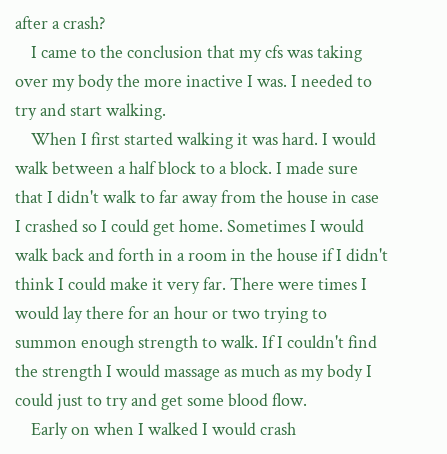after a crash?
    I came to the conclusion that my cfs was taking over my body the more inactive I was. I needed to try and start walking.
    When I first started walking it was hard. I would walk between a half block to a block. I made sure that I didn't walk to far away from the house in case I crashed so I could get home. Sometimes I would walk back and forth in a room in the house if I didn't think I could make it very far. There were times I would lay there for an hour or two trying to summon enough strength to walk. If I couldn't find the strength I would massage as much as my body I could just to try and get some blood flow.
    Early on when I walked I would crash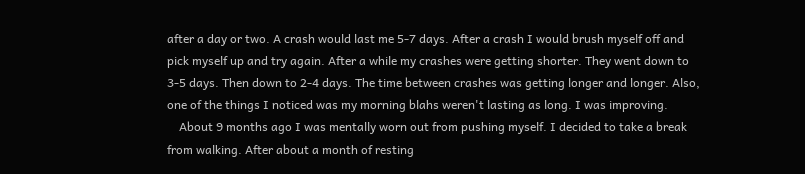after a day or two. A crash would last me 5-7 days. After a crash I would brush myself off and pick myself up and try again. After a while my crashes were getting shorter. They went down to 3-5 days. Then down to 2-4 days. The time between crashes was getting longer and longer. Also, one of the things I noticed was my morning blahs weren't lasting as long. I was improving.
    About 9 months ago I was mentally worn out from pushing myself. I decided to take a break from walking. After about a month of resting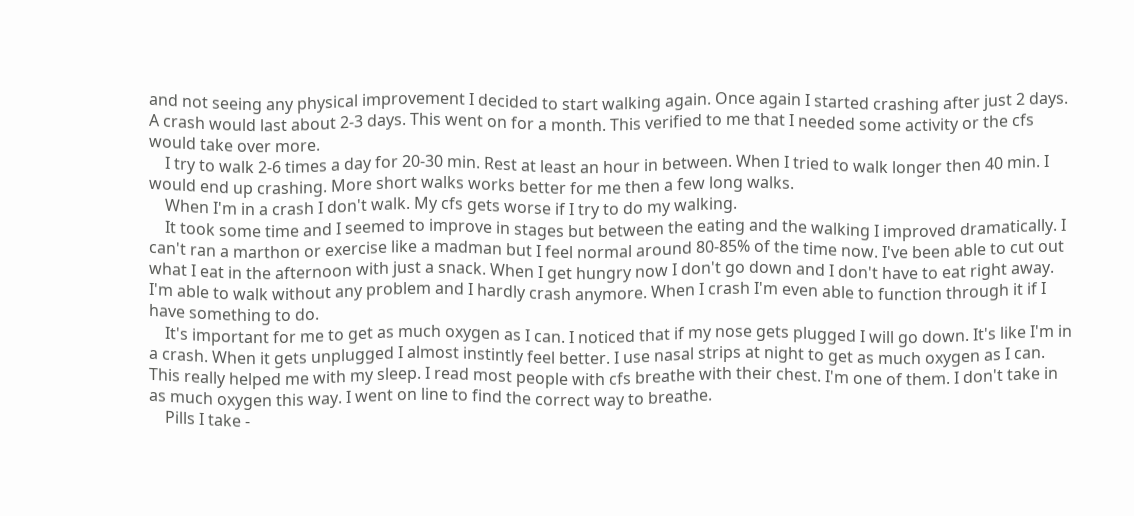and not seeing any physical improvement I decided to start walking again. Once again I started crashing after just 2 days. A crash would last about 2-3 days. This went on for a month. This verified to me that I needed some activity or the cfs would take over more.
    I try to walk 2-6 times a day for 20-30 min. Rest at least an hour in between. When I tried to walk longer then 40 min. I would end up crashing. More short walks works better for me then a few long walks.
    When I'm in a crash I don't walk. My cfs gets worse if I try to do my walking.
    It took some time and I seemed to improve in stages but between the eating and the walking I improved dramatically. I can't ran a marthon or exercise like a madman but I feel normal around 80-85% of the time now. I've been able to cut out what I eat in the afternoon with just a snack. When I get hungry now I don't go down and I don't have to eat right away. I'm able to walk without any problem and I hardly crash anymore. When I crash I'm even able to function through it if I have something to do.
    It's important for me to get as much oxygen as I can. I noticed that if my nose gets plugged I will go down. It's like I'm in a crash. When it gets unplugged I almost instintly feel better. I use nasal strips at night to get as much oxygen as I can. This really helped me with my sleep. I read most people with cfs breathe with their chest. I'm one of them. I don't take in as much oxygen this way. I went on line to find the correct way to breathe.
    Pills I take -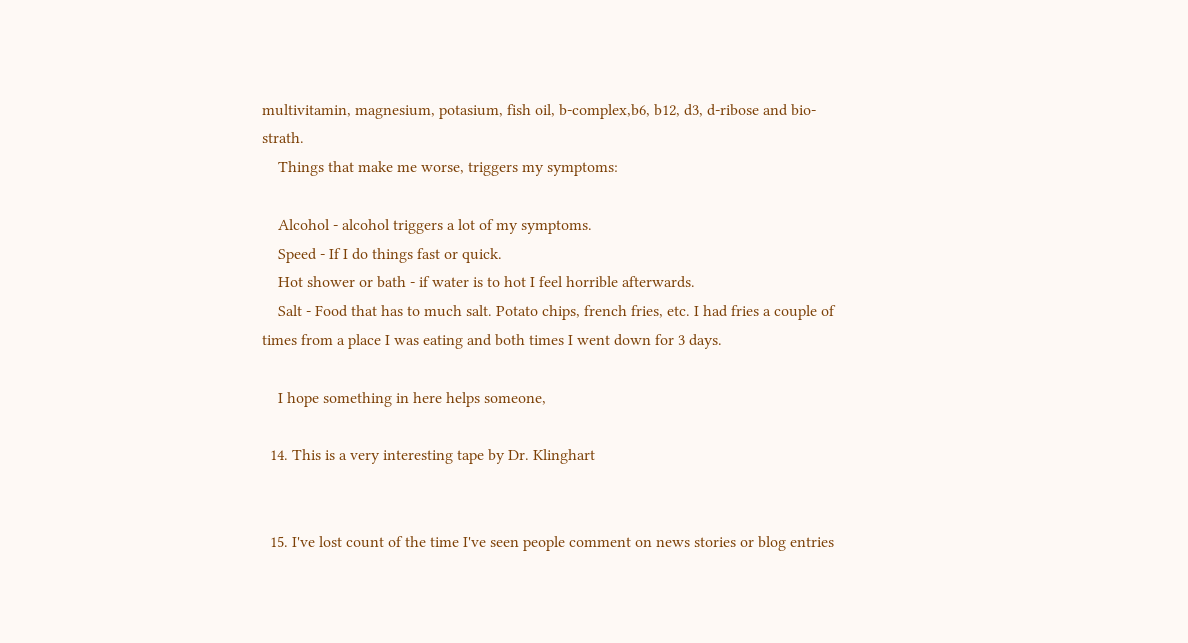multivitamin, magnesium, potasium, fish oil, b-complex,b6, b12, d3, d-ribose and bio-strath.
    Things that make me worse, triggers my symptoms:

    Alcohol - alcohol triggers a lot of my symptoms.
    Speed - If I do things fast or quick.
    Hot shower or bath - if water is to hot I feel horrible afterwards.
    Salt - Food that has to much salt. Potato chips, french fries, etc. I had fries a couple of times from a place I was eating and both times I went down for 3 days.

    I hope something in here helps someone,

  14. This is a very interesting tape by Dr. Klinghart


  15. I've lost count of the time I've seen people comment on news stories or blog entries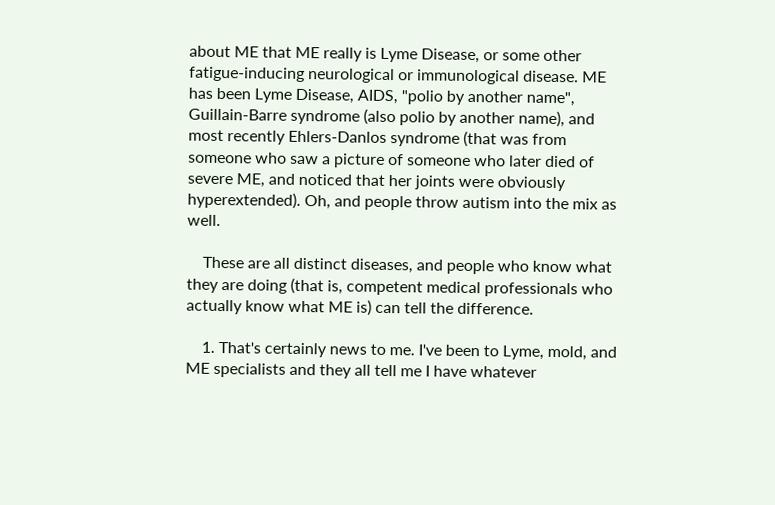about ME that ME really is Lyme Disease, or some other fatigue-inducing neurological or immunological disease. ME has been Lyme Disease, AIDS, "polio by another name", Guillain-Barre syndrome (also polio by another name), and most recently Ehlers-Danlos syndrome (that was from someone who saw a picture of someone who later died of severe ME, and noticed that her joints were obviously hyperextended). Oh, and people throw autism into the mix as well.

    These are all distinct diseases, and people who know what they are doing (that is, competent medical professionals who actually know what ME is) can tell the difference.

    1. That's certainly news to me. I've been to Lyme, mold, and ME specialists and they all tell me I have whatever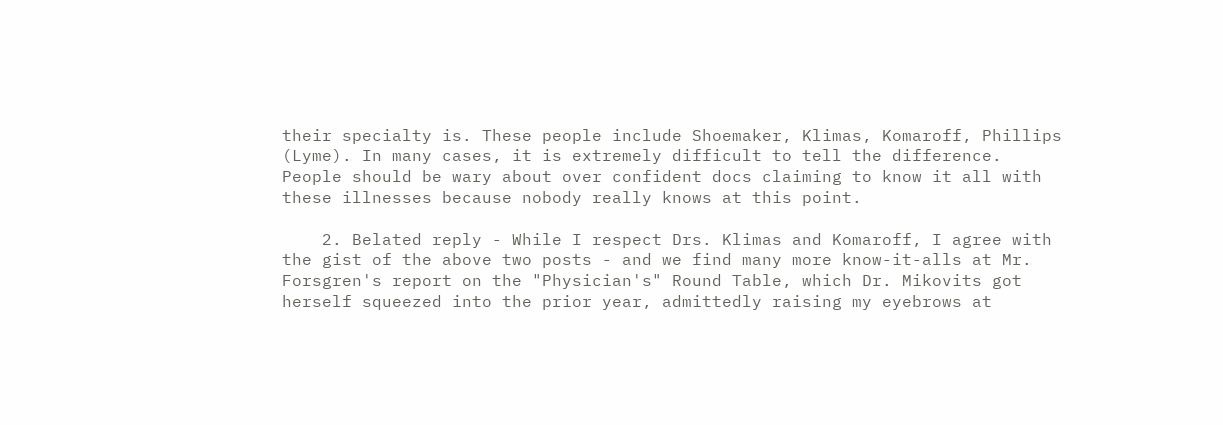their specialty is. These people include Shoemaker, Klimas, Komaroff, Phillips (Lyme). In many cases, it is extremely difficult to tell the difference. People should be wary about over confident docs claiming to know it all with these illnesses because nobody really knows at this point.

    2. Belated reply - While I respect Drs. Klimas and Komaroff, I agree with the gist of the above two posts - and we find many more know-it-alls at Mr. Forsgren's report on the "Physician's" Round Table, which Dr. Mikovits got herself squeezed into the prior year, admittedly raising my eyebrows at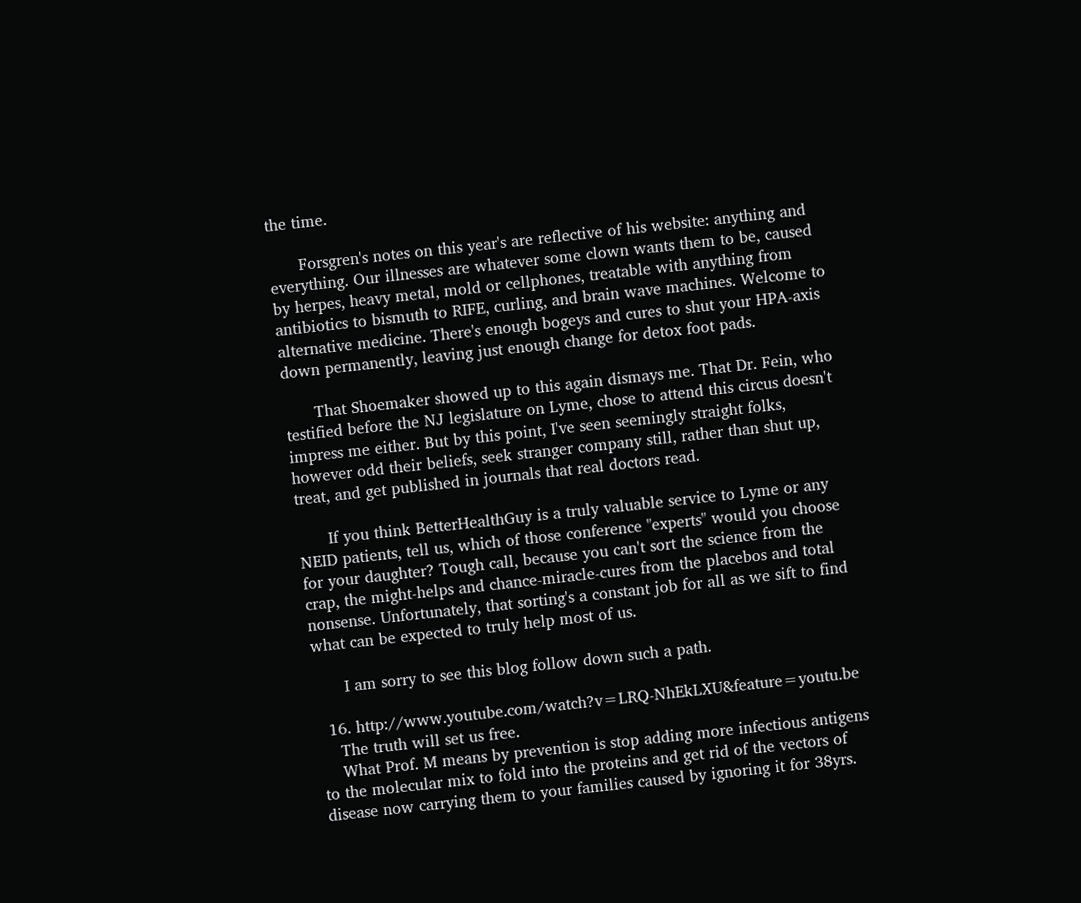the time.

      Forsgren's notes on this year's are reflective of his website: anything and everything. Our illnesses are whatever some clown wants them to be, caused by herpes, heavy metal, mold or cellphones, treatable with anything from antibiotics to bismuth to RIFE, curling, and brain wave machines. Welcome to alternative medicine. There's enough bogeys and cures to shut your HPA-axis down permanently, leaving just enough change for detox foot pads.

      That Shoemaker showed up to this again dismays me. That Dr. Fein, who testified before the NJ legislature on Lyme, chose to attend this circus doesn't impress me either. But by this point, I've seen seemingly straight folks, however odd their beliefs, seek stranger company still, rather than shut up, treat, and get published in journals that real doctors read.

      If you think BetterHealthGuy is a truly valuable service to Lyme or any NEID patients, tell us, which of those conference "experts" would you choose for your daughter? Tough call, because you can't sort the science from the crap, the might-helps and chance-miracle-cures from the placebos and total nonsense. Unfortunately, that sorting's a constant job for all as we sift to find what can be expected to truly help most of us.

      I am sorry to see this blog follow down such a path.

  16. http://www.youtube.com/watch?v=LRQ-NhEkLXU&feature=youtu.be
    The truth will set us free.
    What Prof. M means by prevention is stop adding more infectious antigens to the molecular mix to fold into the proteins and get rid of the vectors of disease now carrying them to your families caused by ignoring it for 38yrs.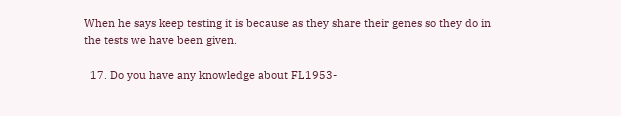When he says keep testing it is because as they share their genes so they do in the tests we have been given.

  17. Do you have any knowledge about FL1953-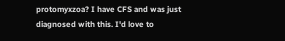protomyxzoa? I have CFS and was just diagnosed with this. I'd love to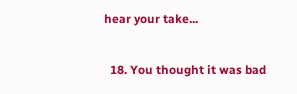hear your take...

  18. You thought it was bad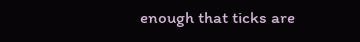enough that ticks are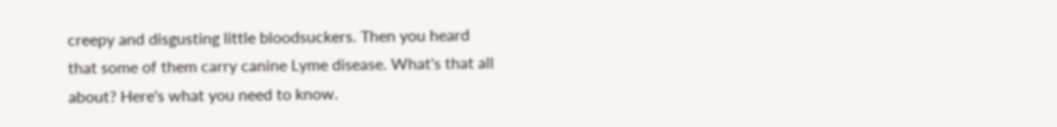creepy and disgusting little bloodsuckers. Then you heard that some of them carry canine Lyme disease. What's that all about? Here's what you need to know.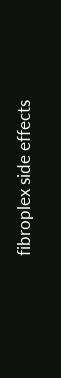fibroplex side effects